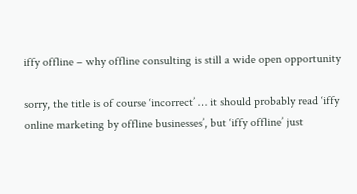iffy offline – why offline consulting is still a wide open opportunity

sorry, the title is of course ‘incorrect’ … it should probably read ‘iffy online marketing by offline businesses’, but ‘iffy offline’ just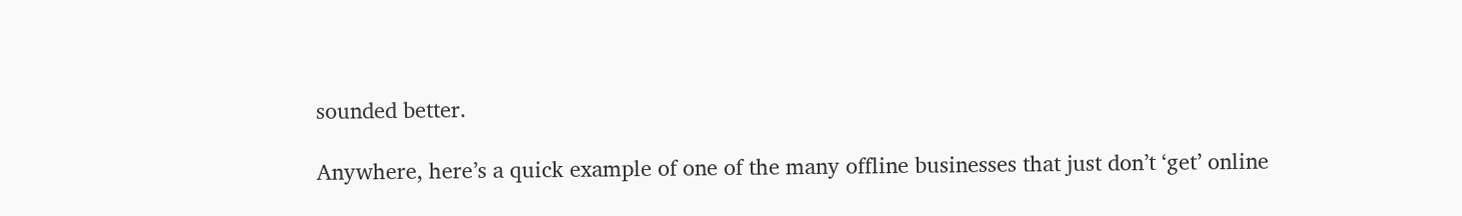sounded better.

Anywhere, here’s a quick example of one of the many offline businesses that just don’t ‘get’ online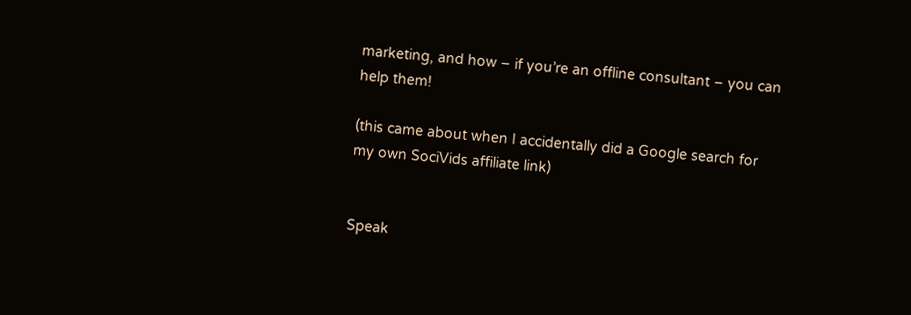marketing, and how – if you’re an offline consultant – you can help them!

(this came about when I accidentally did a Google search for my own SociVids affiliate link)


Speak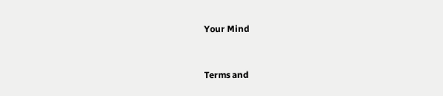Your Mind


Terms and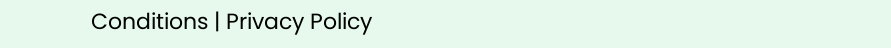Conditions | Privacy Policy